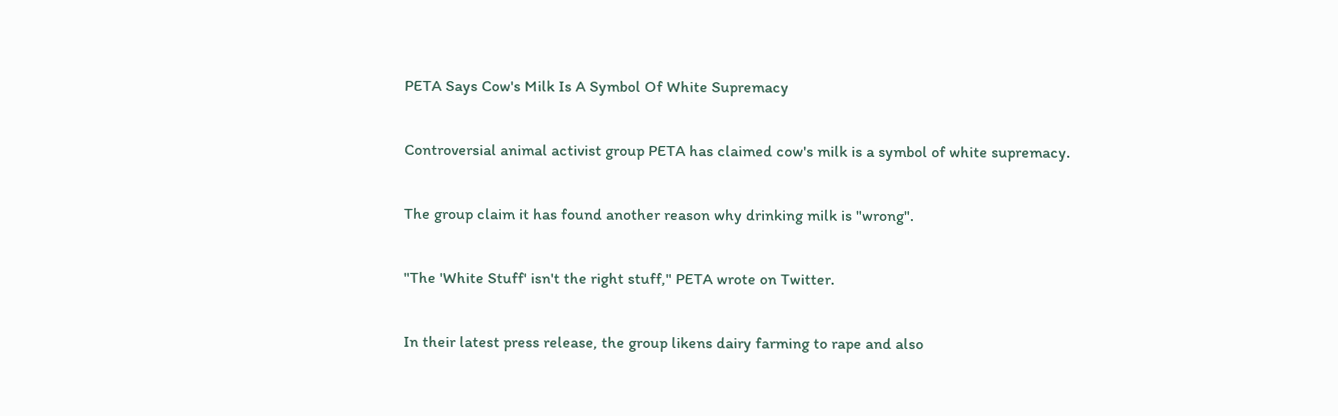PETA Says Cow's Milk Is A Symbol Of White Supremacy

Controversial animal activist group PETA has claimed cow's milk is a symbol of white supremacy.

The group claim it has found another reason why drinking milk is "wrong".

"The 'White Stuff' isn't the right stuff," PETA wrote on Twitter.

In their latest press release, the group likens dairy farming to rape and also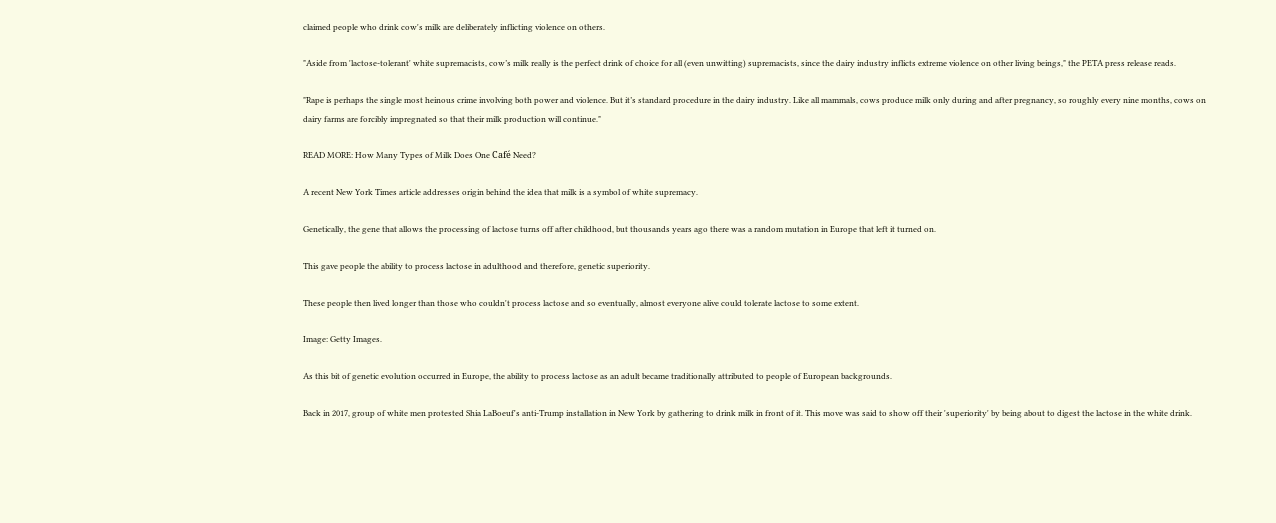claimed people who drink cow's milk are deliberately inflicting violence on others.

"Aside from 'lactose-tolerant' white supremacists, cow’s milk really is the perfect drink of choice for all (even unwitting) supremacists, since the dairy industry inflicts extreme violence on other living beings," the PETA press release reads.

"Rape is perhaps the single most heinous crime involving both power and violence. But it’s standard procedure in the dairy industry. Like all mammals, cows produce milk only during and after pregnancy, so roughly every nine months, cows on dairy farms are forcibly impregnated so that their milk production will continue."

READ MORE: How Many Types of Milk Does One Café Need?

A recent New York Times article addresses origin behind the idea that milk is a symbol of white supremacy.

Genetically, the gene that allows the processing of lactose turns off after childhood, but thousands years ago there was a random mutation in Europe that left it turned on.

This gave people the ability to process lactose in adulthood and therefore, genetic superiority.

These people then lived longer than those who couldn't process lactose and so eventually, almost everyone alive could tolerate lactose to some extent.

Image: Getty Images.

As this bit of genetic evolution occurred in Europe, the ability to process lactose as an adult became traditionally attributed to people of European backgrounds.

Back in 2017, group of white men protested Shia LaBoeuf's anti-Trump installation in New York by gathering to drink milk in front of it. This move was said to show off their 'superiority' by being about to digest the lactose in the white drink.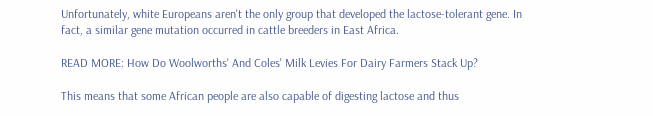Unfortunately, white Europeans aren't the only group that developed the lactose-tolerant gene. In fact, a similar gene mutation occurred in cattle breeders in East Africa.

READ MORE: How Do Woolworths' And Coles' Milk Levies For Dairy Farmers Stack Up?

This means that some African people are also capable of digesting lactose and thus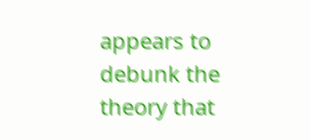appears to debunk the theory that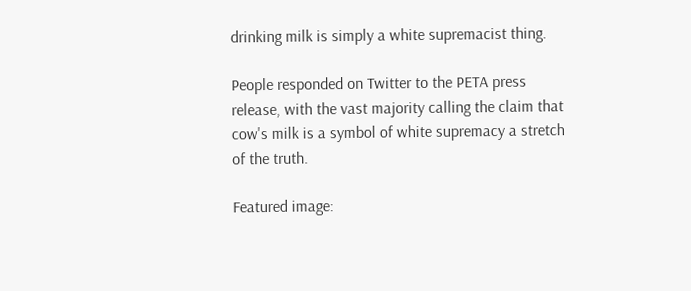drinking milk is simply a white supremacist thing.

People responded on Twitter to the PETA press release, with the vast majority calling the claim that cow's milk is a symbol of white supremacy a stretch of the truth.

Featured image: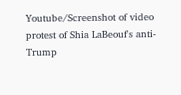Youtube/Screenshot of video protest of Shia LaBeouf's anti-Trump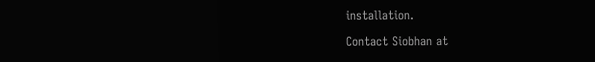installation.

Contact Siobhan at